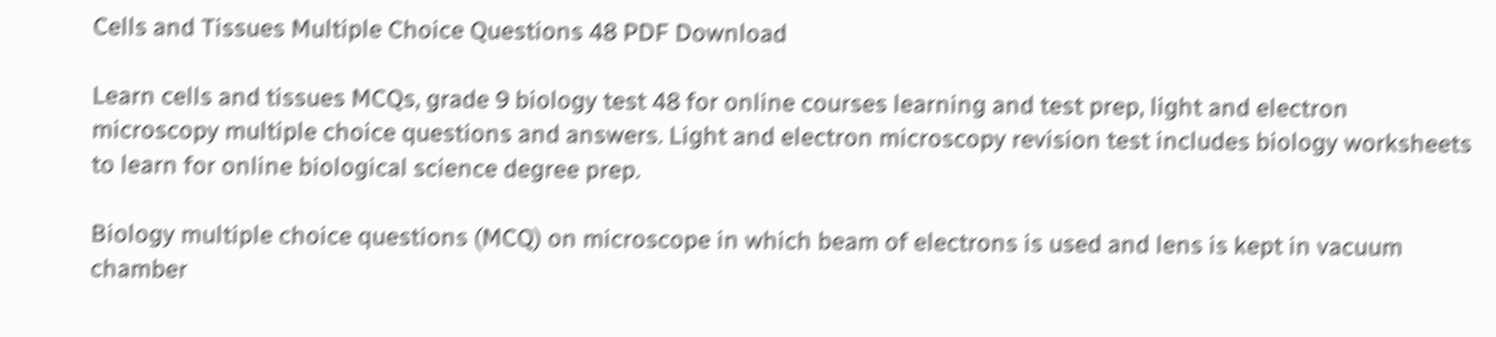Cells and Tissues Multiple Choice Questions 48 PDF Download

Learn cells and tissues MCQs, grade 9 biology test 48 for online courses learning and test prep, light and electron microscopy multiple choice questions and answers. Light and electron microscopy revision test includes biology worksheets to learn for online biological science degree prep.

Biology multiple choice questions (MCQ) on microscope in which beam of electrons is used and lens is kept in vacuum chamber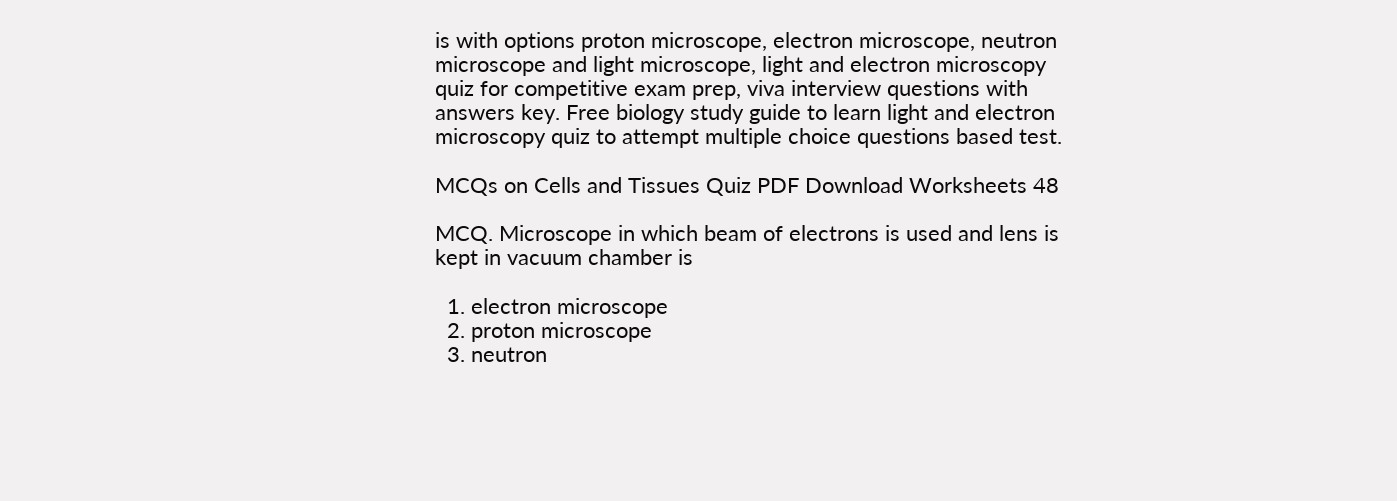is with options proton microscope, electron microscope, neutron microscope and light microscope, light and electron microscopy quiz for competitive exam prep, viva interview questions with answers key. Free biology study guide to learn light and electron microscopy quiz to attempt multiple choice questions based test.

MCQs on Cells and Tissues Quiz PDF Download Worksheets 48

MCQ. Microscope in which beam of electrons is used and lens is kept in vacuum chamber is

  1. electron microscope
  2. proton microscope
  3. neutron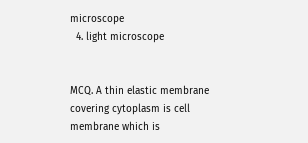microscope
  4. light microscope


MCQ. A thin elastic membrane covering cytoplasm is cell membrane which is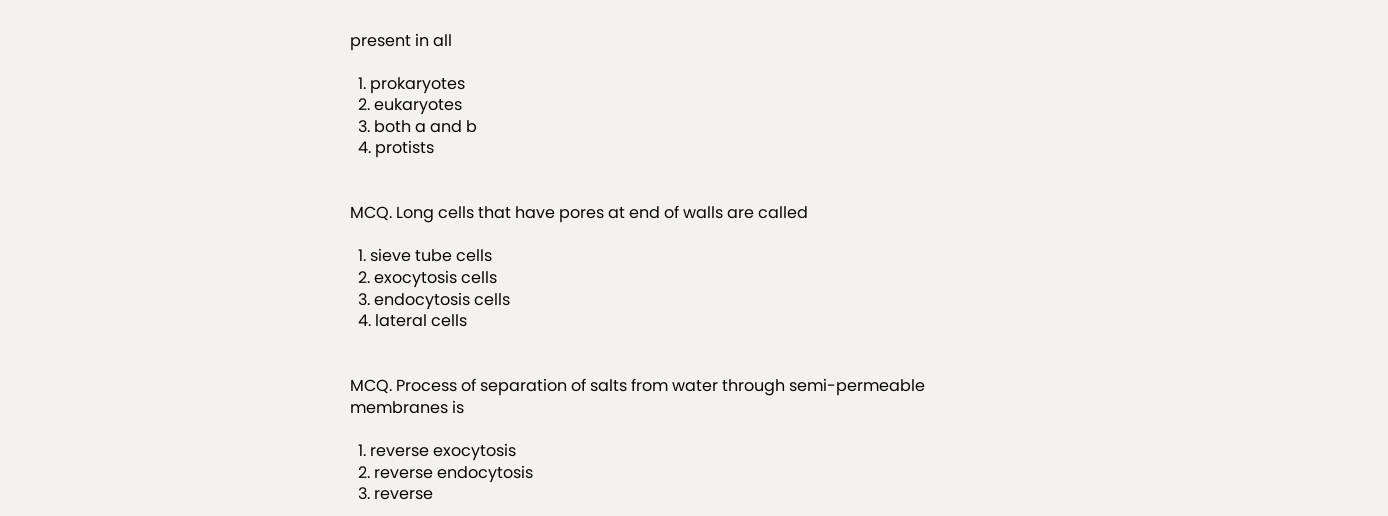present in all

  1. prokaryotes
  2. eukaryotes
  3. both a and b
  4. protists


MCQ. Long cells that have pores at end of walls are called

  1. sieve tube cells
  2. exocytosis cells
  3. endocytosis cells
  4. lateral cells


MCQ. Process of separation of salts from water through semi-permeable membranes is

  1. reverse exocytosis
  2. reverse endocytosis
  3. reverse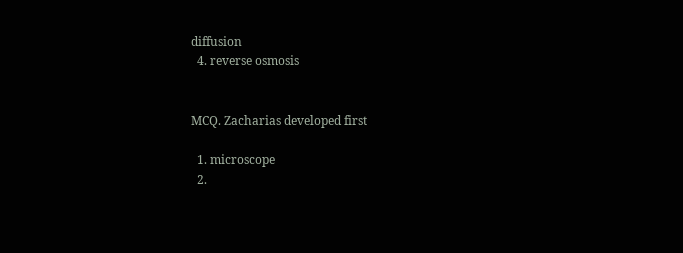diffusion
  4. reverse osmosis


MCQ. Zacharias developed first

  1. microscope
  2.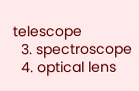telescope
  3. spectroscope
  4. optical lens